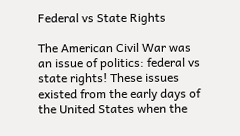Federal vs State Rights

The American Civil War was an issue of politics: federal vs state rights! These issues existed from the early days of the United States when the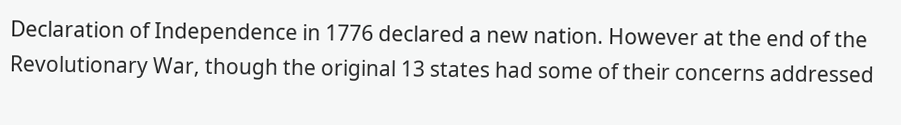Declaration of Independence in 1776 declared a new nation. However at the end of the Revolutionary War, though the original 13 states had some of their concerns addressed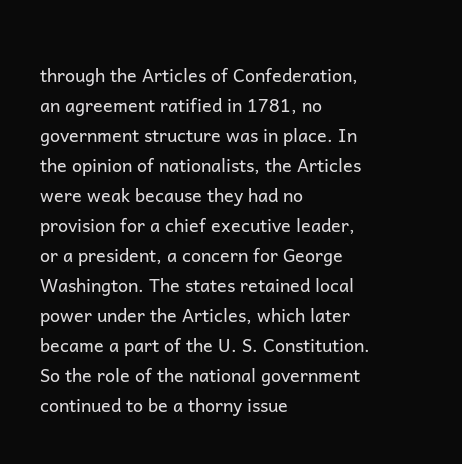through the Articles of Confederation, an agreement ratified in 1781, no government structure was in place. In the opinion of nationalists, the Articles were weak because they had no provision for a chief executive leader, or a president, a concern for George Washington. The states retained local power under the Articles, which later became a part of the U. S. Constitution. So the role of the national government continued to be a thorny issue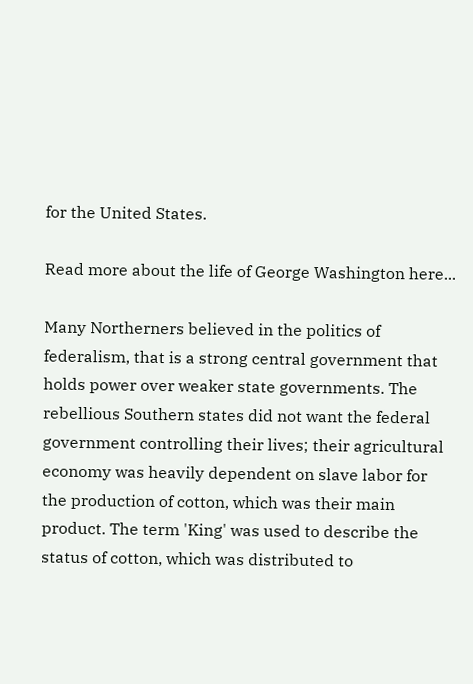for the United States.

Read more about the life of George Washington here...

Many Northerners believed in the politics of federalism, that is a strong central government that holds power over weaker state governments. The rebellious Southern states did not want the federal government controlling their lives; their agricultural economy was heavily dependent on slave labor for the production of cotton, which was their main product. The term 'King' was used to describe the status of cotton, which was distributed to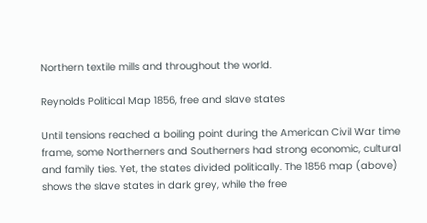Northern textile mills and throughout the world.

Reynolds Political Map 1856, free and slave states

Until tensions reached a boiling point during the American Civil War time frame, some Northerners and Southerners had strong economic, cultural and family ties. Yet, the states divided politically. The 1856 map (above) shows the slave states in dark grey, while the free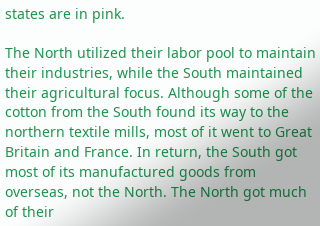states are in pink.

The North utilized their labor pool to maintain their industries, while the South maintained their agricultural focus. Although some of the cotton from the South found its way to the northern textile mills, most of it went to Great Britain and France. In return, the South got most of its manufactured goods from overseas, not the North. The North got much of their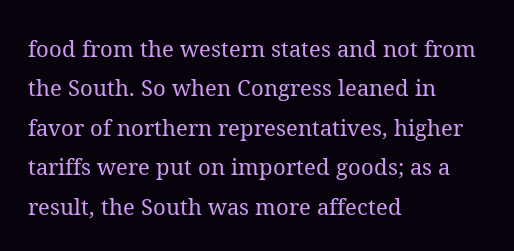food from the western states and not from the South. So when Congress leaned in favor of northern representatives, higher tariffs were put on imported goods; as a result, the South was more affected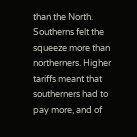than the North. Southerns felt the squeeze more than northerners. Higher tariffs meant that southerners had to pay more, and of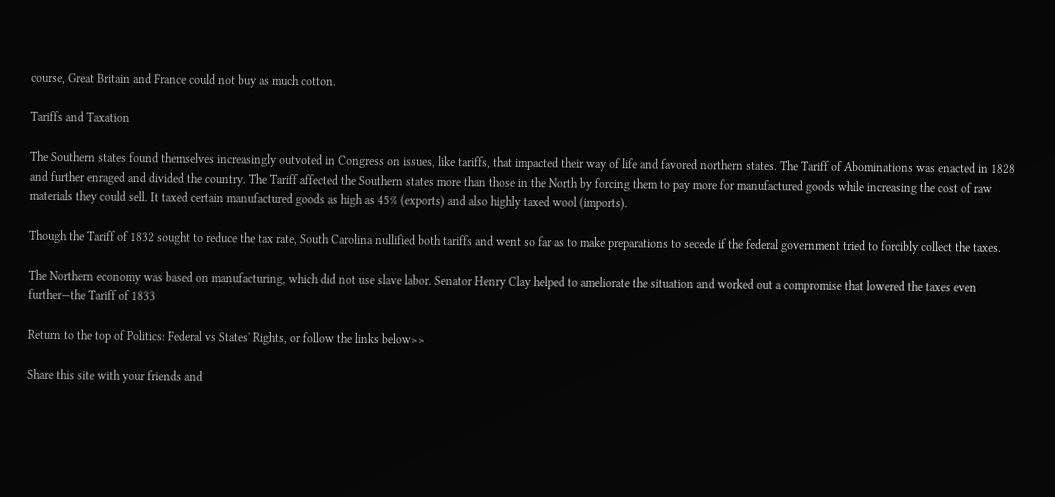course, Great Britain and France could not buy as much cotton.

Tariffs and Taxation

The Southern states found themselves increasingly outvoted in Congress on issues, like tariffs, that impacted their way of life and favored northern states. The Tariff of Abominations was enacted in 1828 and further enraged and divided the country. The Tariff affected the Southern states more than those in the North by forcing them to pay more for manufactured goods while increasing the cost of raw materials they could sell. It taxed certain manufactured goods as high as 45% (exports) and also highly taxed wool (imports).

Though the Tariff of 1832 sought to reduce the tax rate, South Carolina nullified both tariffs and went so far as to make preparations to secede if the federal government tried to forcibly collect the taxes.

The Northern economy was based on manufacturing, which did not use slave labor. Senator Henry Clay helped to ameliorate the situation and worked out a compromise that lowered the taxes even further—the Tariff of 1833

Return to the top of Politics: Federal vs States' Rights, or follow the links below>>

Share this site with your friends and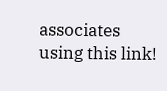associates using this link!